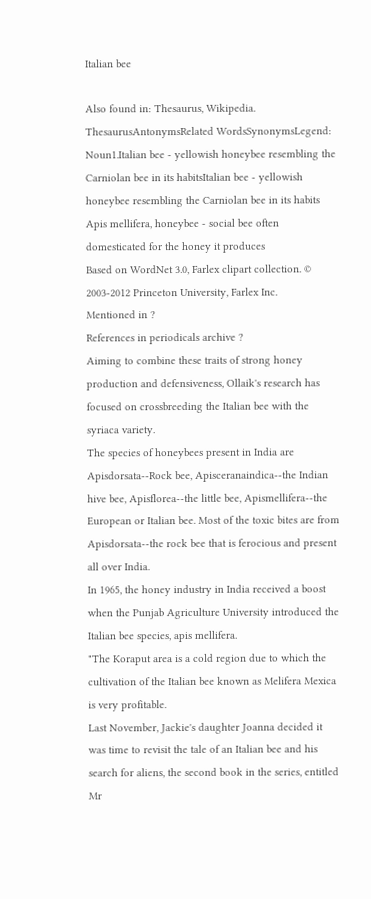Italian bee

Also found in: Thesaurus, Wikipedia.
ThesaurusAntonymsRelated WordsSynonymsLegend:
Noun1.Italian bee - yellowish honeybee resembling the Carniolan bee in its habitsItalian bee - yellowish honeybee resembling the Carniolan bee in its habits
Apis mellifera, honeybee - social bee often domesticated for the honey it produces
Based on WordNet 3.0, Farlex clipart collection. © 2003-2012 Princeton University, Farlex Inc.
Mentioned in ?
References in periodicals archive ?
Aiming to combine these traits of strong honey production and defensiveness, Ollaik's research has focused on crossbreeding the Italian bee with the syriaca variety.
The species of honeybees present in India are Apisdorsata--Rock bee, Apisceranaindica--the Indian hive bee, Apisflorea--the little bee, Apismellifera--the European or Italian bee. Most of the toxic bites are from Apisdorsata--the rock bee that is ferocious and present all over India.
In 1965, the honey industry in India received a boost when the Punjab Agriculture University introduced the Italian bee species, apis mellifera.
"The Koraput area is a cold region due to which the cultivation of the Italian bee known as Melifera Mexica is very profitable.
Last November, Jackie's daughter Joanna decided it was time to revisit the tale of an Italian bee and his search for aliens, the second book in the series, entitled Mr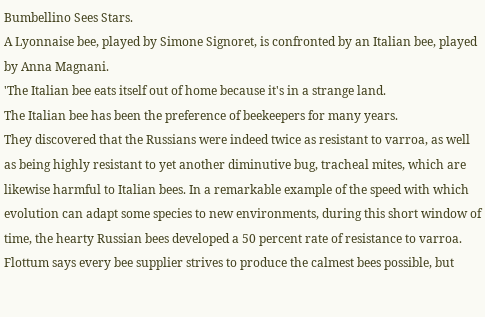Bumbellino Sees Stars.
A Lyonnaise bee, played by Simone Signoret, is confronted by an Italian bee, played by Anna Magnani.
'The Italian bee eats itself out of home because it's in a strange land.
The Italian bee has been the preference of beekeepers for many years.
They discovered that the Russians were indeed twice as resistant to varroa, as well as being highly resistant to yet another diminutive bug, tracheal mites, which are likewise harmful to Italian bees. In a remarkable example of the speed with which evolution can adapt some species to new environments, during this short window of time, the hearty Russian bees developed a 50 percent rate of resistance to varroa.
Flottum says every bee supplier strives to produce the calmest bees possible, but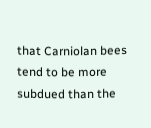that Carniolan bees tend to be more subdued than the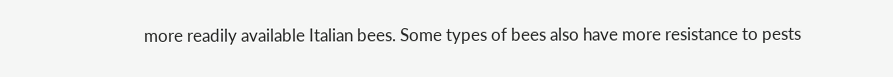more readily available Italian bees. Some types of bees also have more resistance to pests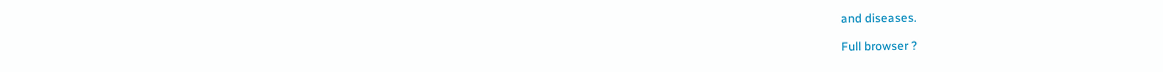and diseases.

Full browser ?